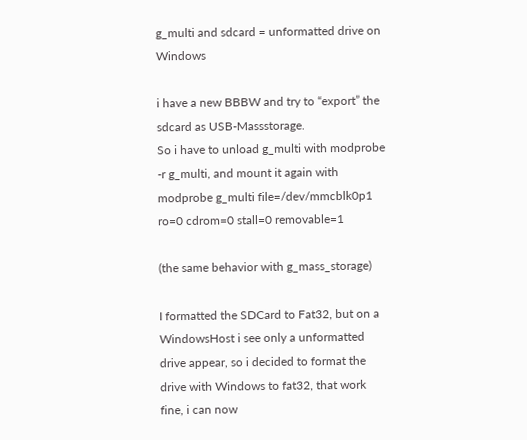g_multi and sdcard = unformatted drive on Windows

i have a new BBBW and try to “export” the sdcard as USB-Massstorage.
So i have to unload g_multi with modprobe -r g_multi, and mount it again with
modprobe g_multi file=/dev/mmcblk0p1 ro=0 cdrom=0 stall=0 removable=1

(the same behavior with g_mass_storage)

I formatted the SDCard to Fat32, but on a WindowsHost i see only a unformatted drive appear, so i decided to format the drive with Windows to fat32, that work fine, i can now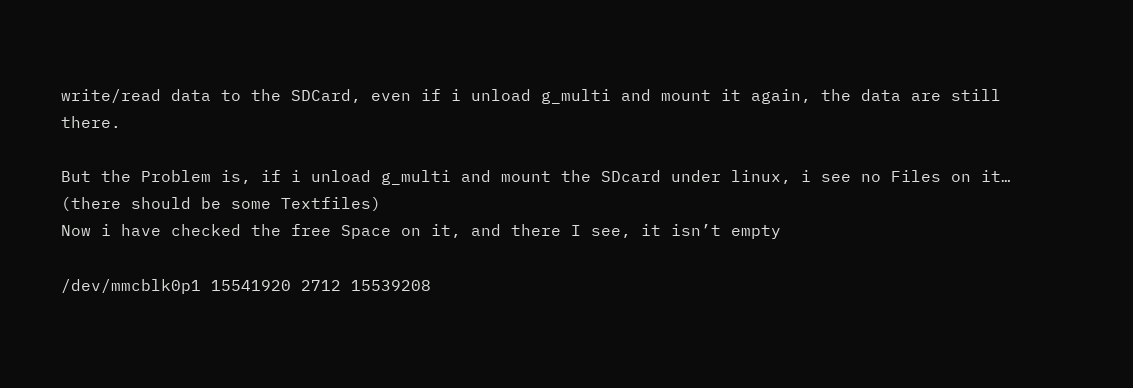write/read data to the SDCard, even if i unload g_multi and mount it again, the data are still there.

But the Problem is, if i unload g_multi and mount the SDcard under linux, i see no Files on it… (there should be some Textfiles)
Now i have checked the free Space on it, and there I see, it isn’t empty

/dev/mmcblk0p1 15541920 2712 15539208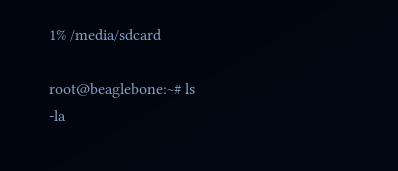1% /media/sdcard

root@beaglebone:~# ls -la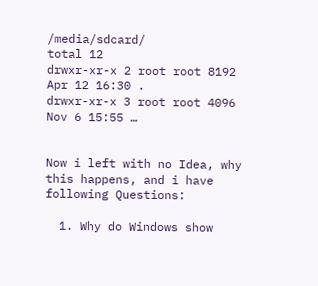/media/sdcard/
total 12
drwxr-xr-x 2 root root 8192 Apr 12 16:30 .
drwxr-xr-x 3 root root 4096 Nov 6 15:55 …


Now i left with no Idea, why this happens, and i have following Questions:

  1. Why do Windows show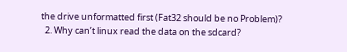the drive unformatted first (Fat32 should be no Problem)?
  2. Why can’t linux read the data on the sdcard?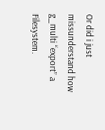Or did i just missunderstand how g_multi “export” a Filesystem.